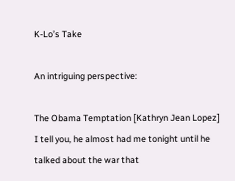K-Lo’s Take

An intriguing perspective:

The Obama Temptation [Kathryn Jean Lopez]
I tell you, he almost had me tonight until he talked about the war that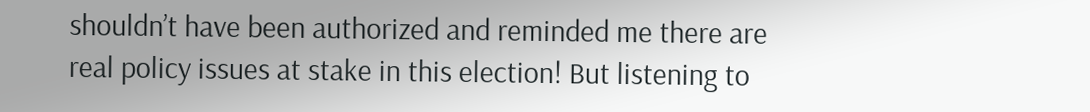shouldn’t have been authorized and reminded me there are real policy issues at stake in this election! But listening to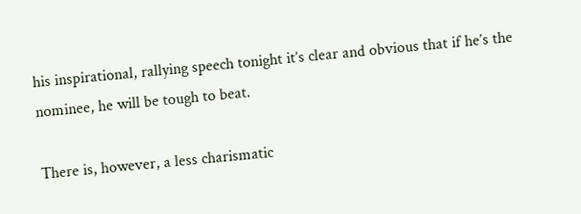his inspirational, rallying speech tonight it’s clear and obvious that if he’s the nominee, he will be tough to beat.

There is, however, a less charismatic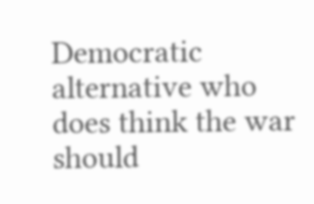Democratic alternative who does think the war should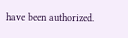have been authorized.